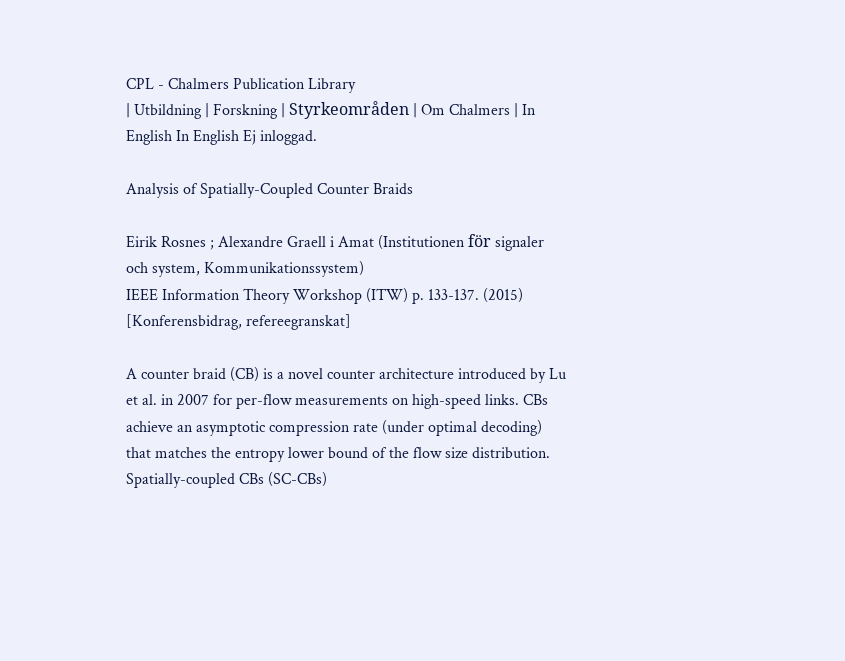CPL - Chalmers Publication Library
| Utbildning | Forskning | Styrkeområden | Om Chalmers | In English In English Ej inloggad.

Analysis of Spatially-Coupled Counter Braids

Eirik Rosnes ; Alexandre Graell i Amat (Institutionen för signaler och system, Kommunikationssystem)
IEEE Information Theory Workshop (ITW) p. 133-137. (2015)
[Konferensbidrag, refereegranskat]

A counter braid (CB) is a novel counter architecture introduced by Lu et al. in 2007 for per-flow measurements on high-speed links. CBs achieve an asymptotic compression rate (under optimal decoding) that matches the entropy lower bound of the flow size distribution. Spatially-coupled CBs (SC-CBs)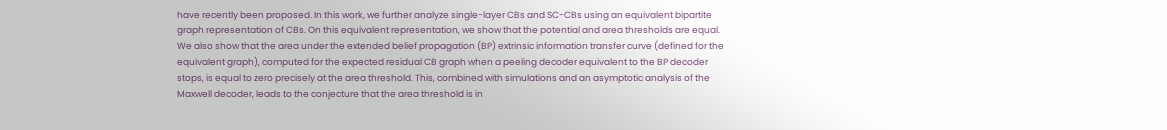have recently been proposed. In this work, we further analyze single-layer CBs and SC-CBs using an equivalent bipartite graph representation of CBs. On this equivalent representation, we show that the potential and area thresholds are equal. We also show that the area under the extended belief propagation (BP) extrinsic information transfer curve (defined for the equivalent graph), computed for the expected residual CB graph when a peeling decoder equivalent to the BP decoder stops, is equal to zero precisely at the area threshold. This, combined with simulations and an asymptotic analysis of the Maxwell decoder, leads to the conjecture that the area threshold is in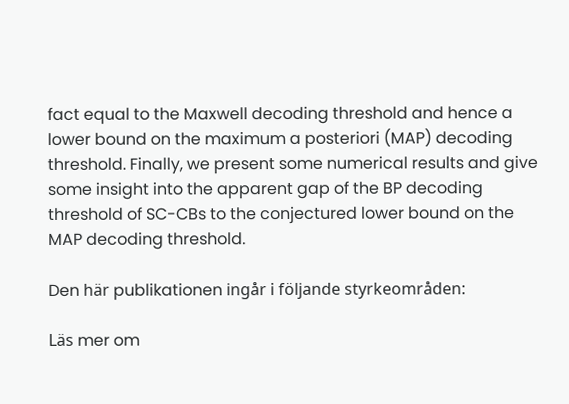fact equal to the Maxwell decoding threshold and hence a lower bound on the maximum a posteriori (MAP) decoding threshold. Finally, we present some numerical results and give some insight into the apparent gap of the BP decoding threshold of SC-CBs to the conjectured lower bound on the MAP decoding threshold.

Den här publikationen ingår i följande styrkeområden:

Läs mer om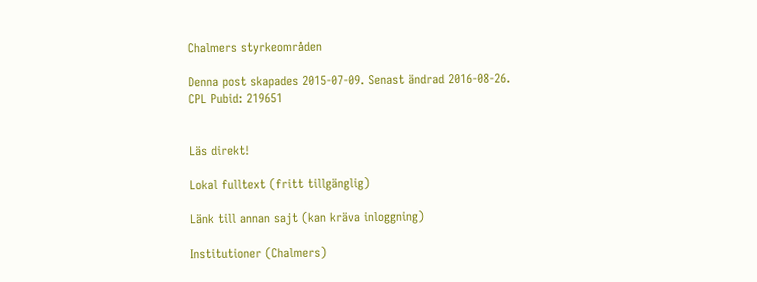Chalmers styrkeområden

Denna post skapades 2015-07-09. Senast ändrad 2016-08-26.
CPL Pubid: 219651


Läs direkt!

Lokal fulltext (fritt tillgänglig)

Länk till annan sajt (kan kräva inloggning)

Institutioner (Chalmers)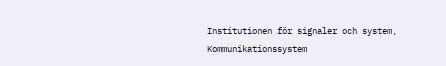Institutionen för signaler och system, Kommunikationssystem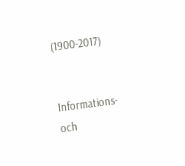(1900-2017)


Informations- och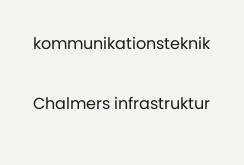kommunikationsteknik

Chalmers infrastruktur